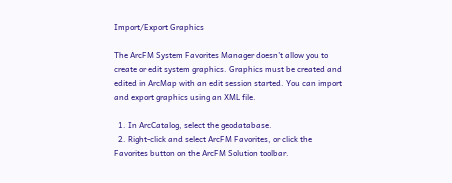Import/Export Graphics

The ArcFM System Favorites Manager doesn't allow you to create or edit system graphics. Graphics must be created and edited in ArcMap with an edit session started. You can import and export graphics using an XML file.

  1. In ArcCatalog, select the geodatabase.
  2. Right-click and select ArcFM Favorites, or click the Favorites button on the ArcFM Solution toolbar.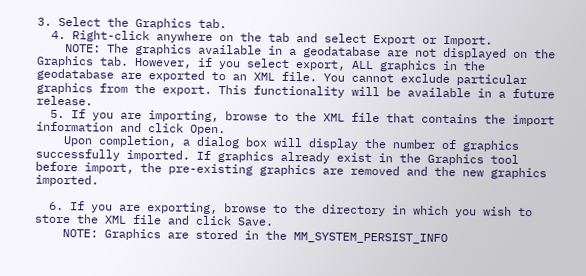3. Select the Graphics tab.
  4. Right-click anywhere on the tab and select Export or Import.
    NOTE: The graphics available in a geodatabase are not displayed on the Graphics tab. However, if you select export, ALL graphics in the geodatabase are exported to an XML file. You cannot exclude particular graphics from the export. This functionality will be available in a future release.
  5. If you are importing, browse to the XML file that contains the import information and click Open.
    Upon completion, a dialog box will display the number of graphics successfully imported. If graphics already exist in the Graphics tool before import, the pre-existing graphics are removed and the new graphics imported.

  6. If you are exporting, browse to the directory in which you wish to store the XML file and click Save.
    NOTE: Graphics are stored in the MM_SYSTEM_PERSIST_INFO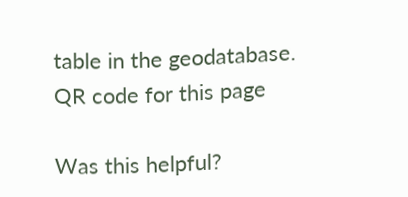table in the geodatabase.
QR code for this page

Was this helpful?